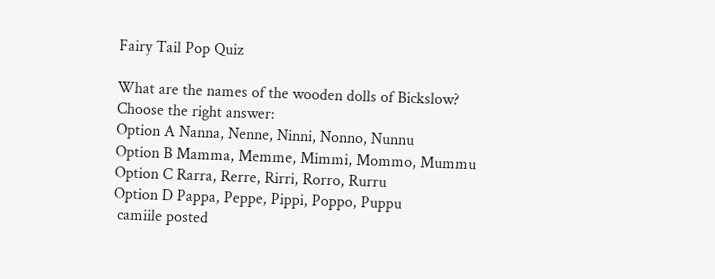Fairy Tail Pop Quiz

What are the names of the wooden dolls of Bickslow?
Choose the right answer:
Option A Nanna, Nenne, Ninni, Nonno, Nunnu
Option B Mamma, Memme, Mimmi, Mommo, Mummu
Option C Rarra, Rerre, Rirri, Rorro, Rurru
Option D Pappa, Peppe, Pippi, Poppo, Puppu
 camiile posted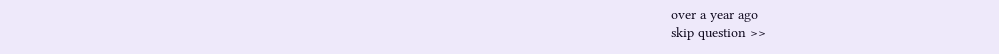over a year ago
skip question >>